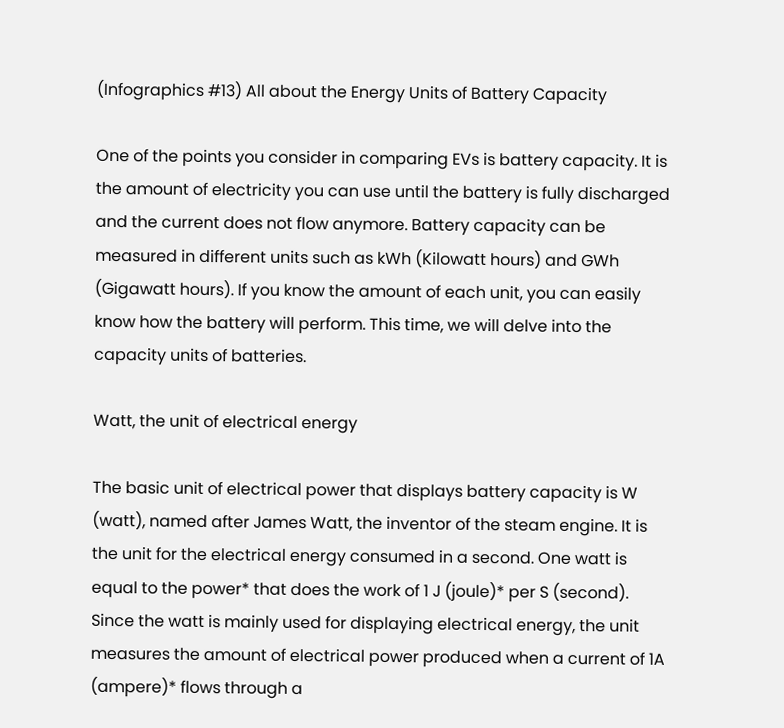(Infographics #13) All about the Energy Units of Battery Capacity

One of the points you consider in comparing EVs is battery capacity. It is the amount of electricity you can use until the battery is fully discharged and the current does not flow anymore. Battery capacity can be measured in different units such as kWh (Kilowatt hours) and GWh (Gigawatt hours). If you know the amount of each unit, you can easily know how the battery will perform. This time, we will delve into the capacity units of batteries.

Watt, the unit of electrical energy

The basic unit of electrical power that displays battery capacity is W (watt), named after James Watt, the inventor of the steam engine. It is the unit for the electrical energy consumed in a second. One watt is equal to the power* that does the work of 1 J (joule)* per S (second). Since the watt is mainly used for displaying electrical energy, the unit measures the amount of electrical power produced when a current of 1A (ampere)* flows through a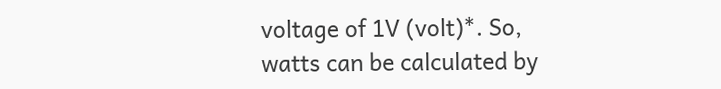voltage of 1V (volt)*. So, watts can be calculated by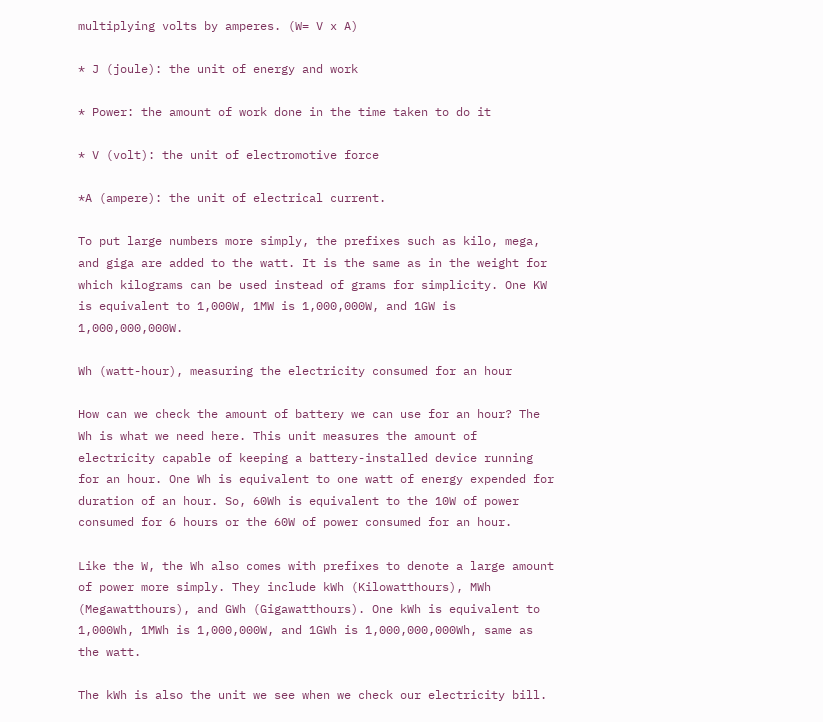multiplying volts by amperes. (W= V x A)

* J (joule): the unit of energy and work

* Power: the amount of work done in the time taken to do it

* V (volt): the unit of electromotive force

*A (ampere): the unit of electrical current.

To put large numbers more simply, the prefixes such as kilo, mega, and giga are added to the watt. It is the same as in the weight for which kilograms can be used instead of grams for simplicity. One KW is equivalent to 1,000W, 1MW is 1,000,000W, and 1GW is 1,000,000,000W.

Wh (watt-hour), measuring the electricity consumed for an hour

How can we check the amount of battery we can use for an hour? The Wh is what we need here. This unit measures the amount of electricity capable of keeping a battery-installed device running for an hour. One Wh is equivalent to one watt of energy expended for duration of an hour. So, 60Wh is equivalent to the 10W of power consumed for 6 hours or the 60W of power consumed for an hour.

Like the W, the Wh also comes with prefixes to denote a large amount of power more simply. They include kWh (Kilowatthours), MWh (Megawatthours), and GWh (Gigawatthours). One kWh is equivalent to 1,000Wh, 1MWh is 1,000,000W, and 1GWh is 1,000,000,000Wh, same as the watt.

The kWh is also the unit we see when we check our electricity bill.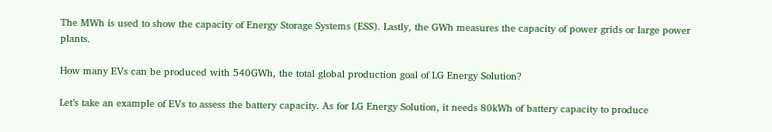The MWh is used to show the capacity of Energy Storage Systems (ESS). Lastly, the GWh measures the capacity of power grids or large power plants.

How many EVs can be produced with 540GWh, the total global production goal of LG Energy Solution?

Let’s take an example of EVs to assess the battery capacity. As for LG Energy Solution, it needs 80kWh of battery capacity to produce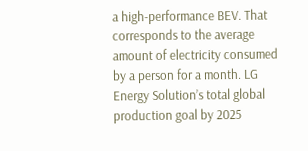a high-performance BEV. That corresponds to the average amount of electricity consumed by a person for a month. LG Energy Solution’s total global production goal by 2025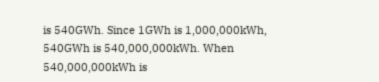is 540GWh. Since 1GWh is 1,000,000kWh, 540GWh is 540,000,000kWh. When 540,000,000kWh is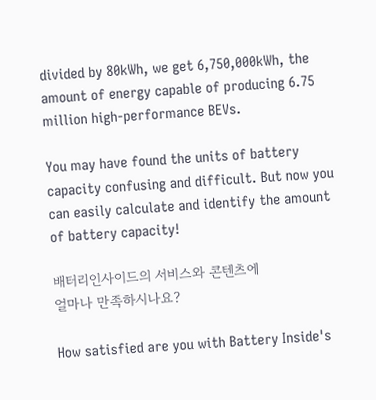divided by 80kWh, we get 6,750,000kWh, the amount of energy capable of producing 6.75 million high-performance BEVs.

You may have found the units of battery capacity confusing and difficult. But now you can easily calculate and identify the amount of battery capacity!

배터리인사이드의 서비스와 콘텐츠에
얼마나 만족하시나요?

How satisfied are you with Battery Inside's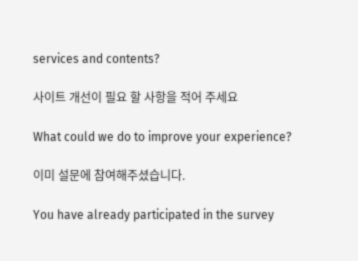services and contents?

사이트 개선이 필요 할 사항을 적어 주세요

What could we do to improve your experience?

이미 설문에 참여해주셨습니다.

You have already participated in the survey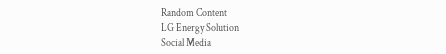Random Content
LG Energy Solution
Social Media